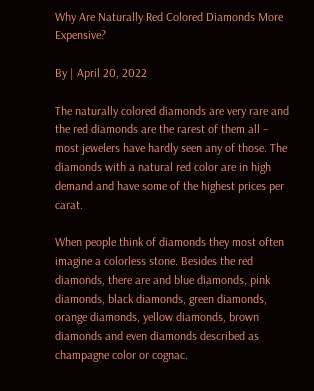Why Are Naturally Red Colored Diamonds More Expensive?

By | April 20, 2022

The naturally colored diamonds are very rare and the red diamonds are the rarest of them all – most jewelers have hardly seen any of those. The diamonds with a natural red color are in high demand and have some of the highest prices per carat.

When people think of diamonds they most often imagine a colorless stone. Besides the red diamonds, there are and blue diamonds, pink diamonds, black diamonds, green diamonds, orange diamonds, yellow diamonds, brown diamonds and even diamonds described as champagne color or cognac.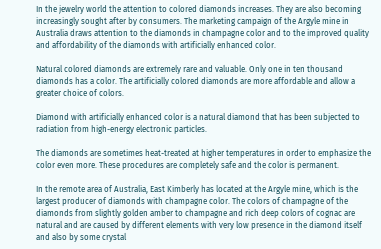In the jewelry world the attention to colored diamonds increases. They are also becoming increasingly sought after by consumers. The marketing campaign of the Argyle mine in Australia draws attention to the diamonds in champagne color and to the improved quality and affordability of the diamonds with artificially enhanced color.

Natural colored diamonds are extremely rare and valuable. Only one in ten thousand diamonds has a color. The artificially colored diamonds are more affordable and allow a greater choice of colors.

Diamond with artificially enhanced color is a natural diamond that has been subjected to radiation from high-energy electronic particles.

The diamonds are sometimes heat-treated at higher temperatures in order to emphasize the color even more. These procedures are completely safe and the color is permanent.

In the remote area of Australia, East Kimberly has located at the Argyle mine, which is the largest producer of diamonds with champagne color. The colors of champagne of the diamonds from slightly golden amber to champagne and rich deep colors of cognac are natural and are caused by different elements with very low presence in the diamond itself and also by some crystal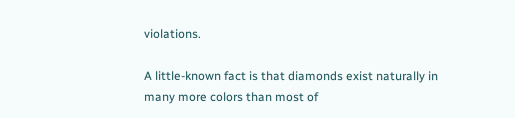violations.

A little-known fact is that diamonds exist naturally in many more colors than most of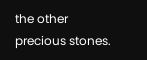the other precious stones.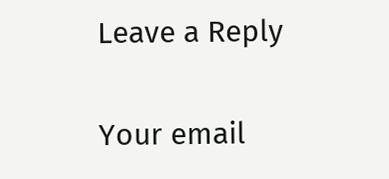Leave a Reply

Your email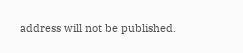address will not be published.